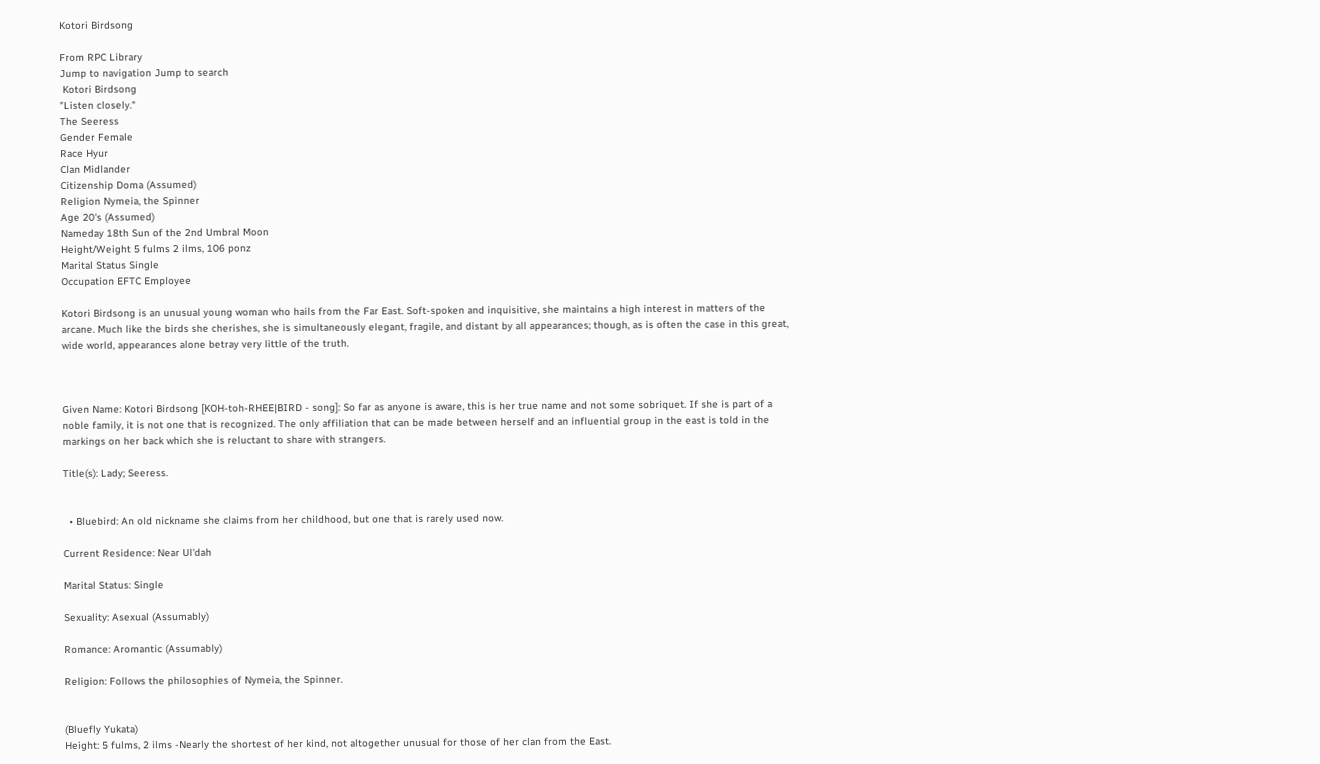Kotori Birdsong

From RPC Library
Jump to navigation Jump to search
 Kotori Birdsong
"Listen closely."
The Seeress
Gender Female
Race Hyur
Clan Midlander
Citizenship Doma (Assumed)
Religion Nymeia, the Spinner
Age 20's (Assumed)
Nameday 18th Sun of the 2nd Umbral Moon
Height/Weight 5 fulms 2 ilms, 106 ponz
Marital Status Single
Occupation EFTC Employee

Kotori Birdsong is an unusual young woman who hails from the Far East. Soft-spoken and inquisitive, she maintains a high interest in matters of the arcane. Much like the birds she cherishes, she is simultaneously elegant, fragile, and distant by all appearances; though, as is often the case in this great, wide world, appearances alone betray very little of the truth.



Given Name: Kotori Birdsong [KOH-toh-RHEE|BIRD - song]: So far as anyone is aware, this is her true name and not some sobriquet. If she is part of a noble family, it is not one that is recognized. The only affiliation that can be made between herself and an influential group in the east is told in the markings on her back which she is reluctant to share with strangers.

Title(s): Lady; Seeress.


  • Bluebird: An old nickname she claims from her childhood, but one that is rarely used now.

Current Residence: Near Ul'dah

Marital Status: Single

Sexuality: Asexual (Assumably)

Romance: Aromantic (Assumably)

Religion: Follows the philosophies of Nymeia, the Spinner.


(Bluefly Yukata)
Height: 5 fulms, 2 ilms -Nearly the shortest of her kind, not altogether unusual for those of her clan from the East.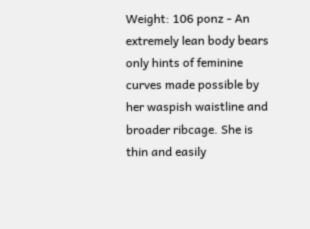Weight: 106 ponz - An extremely lean body bears only hints of feminine curves made possible by her waspish waistline and broader ribcage. She is thin and easily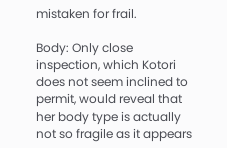mistaken for frail.

Body: Only close inspection, which Kotori does not seem inclined to permit, would reveal that her body type is actually not so fragile as it appears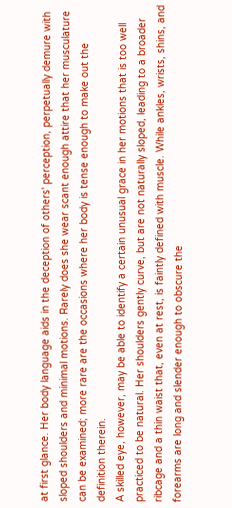at first glance. Her body language aids in the deception of others' perception, perpetually demure with sloped shoulders and minimal motions. Rarely does she wear scant enough attire that her musculature can be examined; more rare are the occasions where her body is tense enough to make out the definition therein.
A skilled eye, however, may be able to identify a certain unusual grace in her motions that is too well practiced to be natural. Her shoulders gently curve, but are not naturally sloped, leading to a broader ribcage and a thin waist that, even at rest, is faintly defined with muscle. While ankles, wrists, shins, and forearms are long and slender enough to obscure the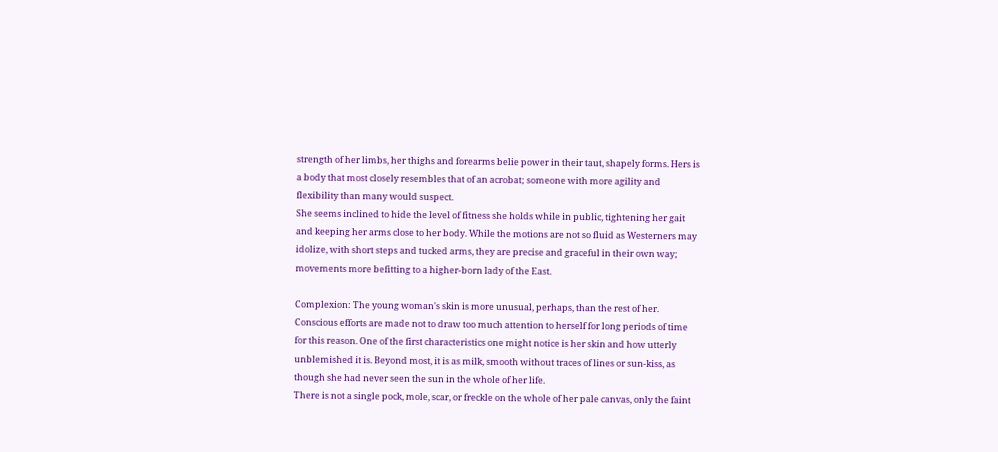strength of her limbs, her thighs and forearms belie power in their taut, shapely forms. Hers is a body that most closely resembles that of an acrobat; someone with more agility and flexibility than many would suspect.
She seems inclined to hide the level of fitness she holds while in public, tightening her gait and keeping her arms close to her body. While the motions are not so fluid as Westerners may idolize, with short steps and tucked arms, they are precise and graceful in their own way; movements more befitting to a higher-born lady of the East.

Complexion: The young woman's skin is more unusual, perhaps, than the rest of her. Conscious efforts are made not to draw too much attention to herself for long periods of time for this reason. One of the first characteristics one might notice is her skin and how utterly unblemished it is. Beyond most, it is as milk, smooth without traces of lines or sun-kiss, as though she had never seen the sun in the whole of her life.
There is not a single pock, mole, scar, or freckle on the whole of her pale canvas, only the faint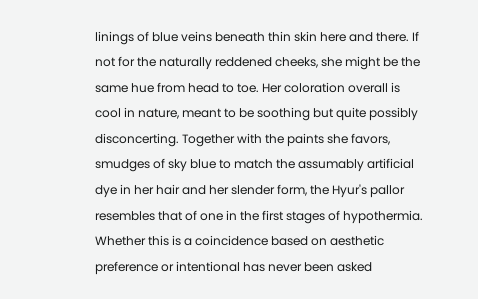linings of blue veins beneath thin skin here and there. If not for the naturally reddened cheeks, she might be the same hue from head to toe. Her coloration overall is cool in nature, meant to be soothing but quite possibly disconcerting. Together with the paints she favors, smudges of sky blue to match the assumably artificial dye in her hair and her slender form, the Hyur's pallor resembles that of one in the first stages of hypothermia.
Whether this is a coincidence based on aesthetic preference or intentional has never been asked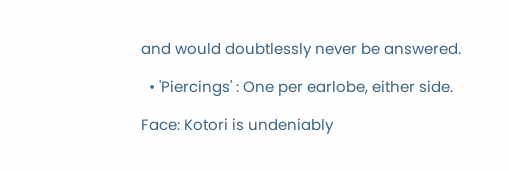and would doubtlessly never be answered.

  • 'Piercings' : One per earlobe, either side.

Face: Kotori is undeniably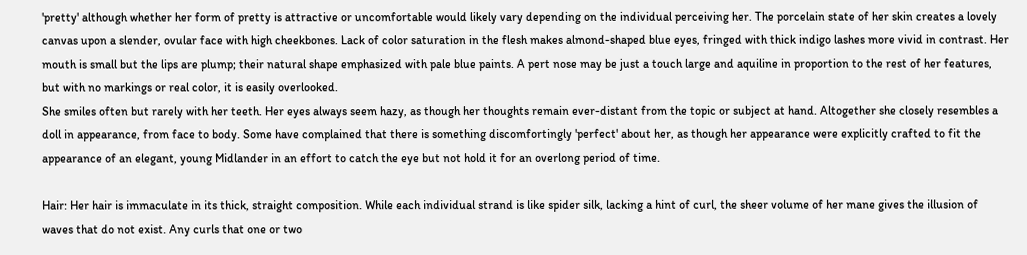'pretty' although whether her form of pretty is attractive or uncomfortable would likely vary depending on the individual perceiving her. The porcelain state of her skin creates a lovely canvas upon a slender, ovular face with high cheekbones. Lack of color saturation in the flesh makes almond-shaped blue eyes, fringed with thick indigo lashes more vivid in contrast. Her mouth is small but the lips are plump; their natural shape emphasized with pale blue paints. A pert nose may be just a touch large and aquiline in proportion to the rest of her features, but with no markings or real color, it is easily overlooked.
She smiles often but rarely with her teeth. Her eyes always seem hazy, as though her thoughts remain ever-distant from the topic or subject at hand. Altogether she closely resembles a doll in appearance, from face to body. Some have complained that there is something discomfortingly 'perfect' about her, as though her appearance were explicitly crafted to fit the appearance of an elegant, young Midlander in an effort to catch the eye but not hold it for an overlong period of time.

Hair: Her hair is immaculate in its thick, straight composition. While each individual strand is like spider silk, lacking a hint of curl, the sheer volume of her mane gives the illusion of waves that do not exist. Any curls that one or two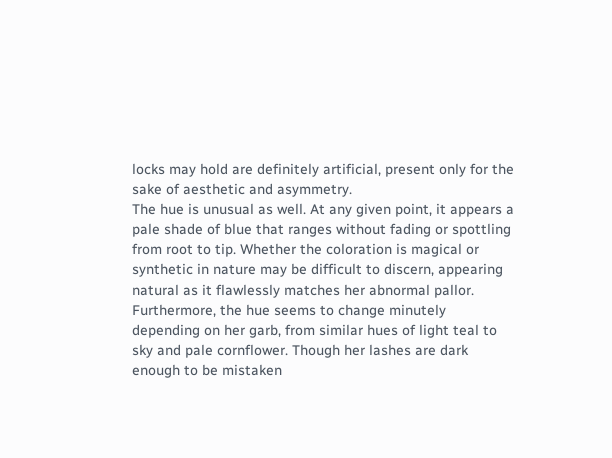locks may hold are definitely artificial, present only for the sake of aesthetic and asymmetry.
The hue is unusual as well. At any given point, it appears a pale shade of blue that ranges without fading or spottling from root to tip. Whether the coloration is magical or synthetic in nature may be difficult to discern, appearing natural as it flawlessly matches her abnormal pallor. Furthermore, the hue seems to change minutely depending on her garb, from similar hues of light teal to sky and pale cornflower. Though her lashes are dark enough to be mistaken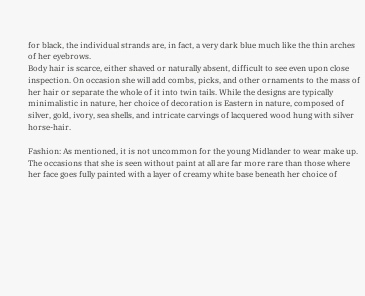for black, the individual strands are, in fact, a very dark blue much like the thin arches of her eyebrows.
Body hair is scarce, either shaved or naturally absent, difficult to see even upon close inspection. On occasion she will add combs, picks, and other ornaments to the mass of her hair or separate the whole of it into twin tails. While the designs are typically minimalistic in nature, her choice of decoration is Eastern in nature, composed of silver, gold, ivory, sea shells, and intricate carvings of lacquered wood hung with silver horse-hair.

Fashion: As mentioned, it is not uncommon for the young Midlander to wear make up. The occasions that she is seen without paint at all are far more rare than those where her face goes fully painted with a layer of creamy white base beneath her choice of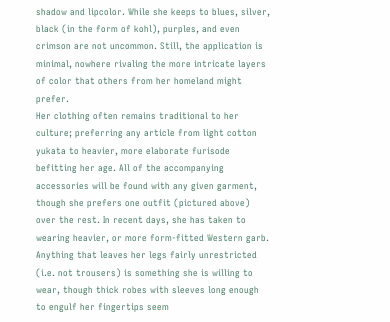shadow and lipcolor. While she keeps to blues, silver, black (in the form of kohl), purples, and even crimson are not uncommon. Still, the application is minimal, nowhere rivaling the more intricate layers of color that others from her homeland might prefer.
Her clothing often remains traditional to her culture; preferring any article from light cotton yukata to heavier, more elaborate furisode befitting her age. All of the accompanying accessories will be found with any given garment, though she prefers one outfit (pictured above) over the rest. In recent days, she has taken to wearing heavier, or more form-fitted Western garb. Anything that leaves her legs fairly unrestricted (i.e. not trousers) is something she is willing to wear, though thick robes with sleeves long enough to engulf her fingertips seem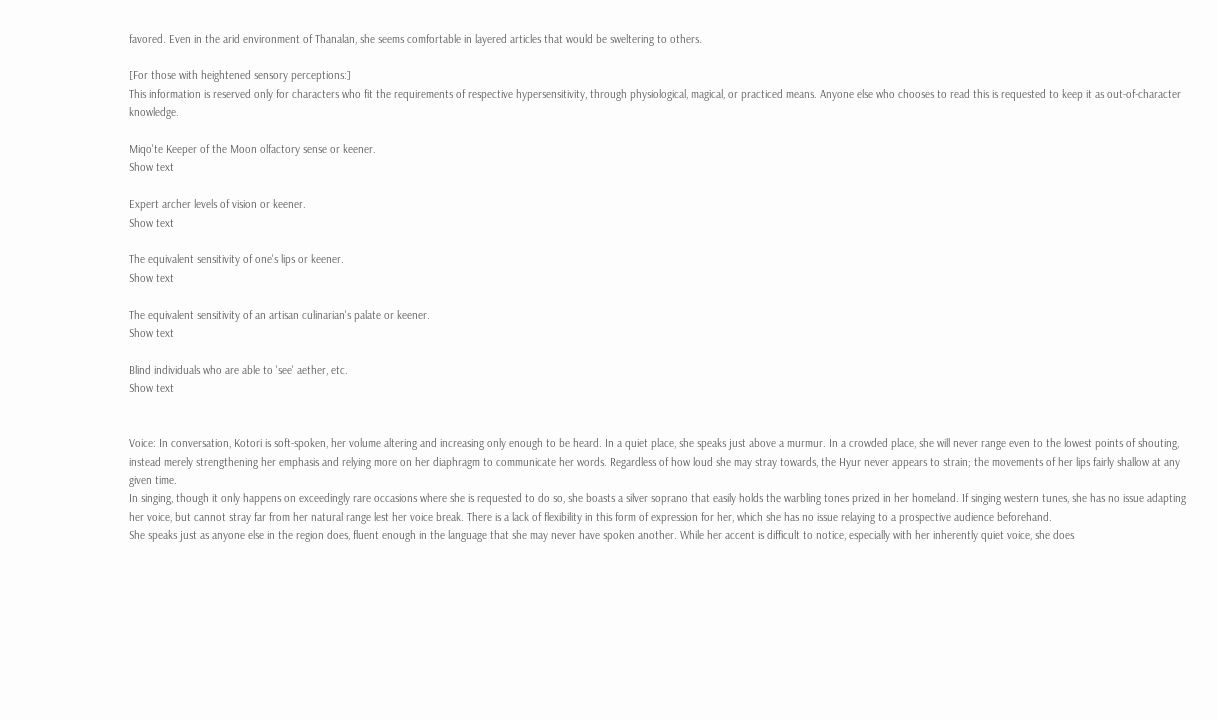favored. Even in the arid environment of Thanalan, she seems comfortable in layered articles that would be sweltering to others.

[For those with heightened sensory perceptions:]
This information is reserved only for characters who fit the requirements of respective hypersensitivity, through physiological, magical, or practiced means. Anyone else who chooses to read this is requested to keep it as out-of-character knowledge.

Miqo'te Keeper of the Moon olfactory sense or keener.
Show text

Expert archer levels of vision or keener.
Show text

The equivalent sensitivity of one's lips or keener.
Show text

The equivalent sensitivity of an artisan culinarian's palate or keener.
Show text

Blind individuals who are able to 'see' aether, etc.
Show text


Voice: In conversation, Kotori is soft-spoken, her volume altering and increasing only enough to be heard. In a quiet place, she speaks just above a murmur. In a crowded place, she will never range even to the lowest points of shouting, instead merely strengthening her emphasis and relying more on her diaphragm to communicate her words. Regardless of how loud she may stray towards, the Hyur never appears to strain; the movements of her lips fairly shallow at any given time.
In singing, though it only happens on exceedingly rare occasions where she is requested to do so, she boasts a silver soprano that easily holds the warbling tones prized in her homeland. If singing western tunes, she has no issue adapting her voice, but cannot stray far from her natural range lest her voice break. There is a lack of flexibility in this form of expression for her, which she has no issue relaying to a prospective audience beforehand.
She speaks just as anyone else in the region does, fluent enough in the language that she may never have spoken another. While her accent is difficult to notice, especially with her inherently quiet voice, she does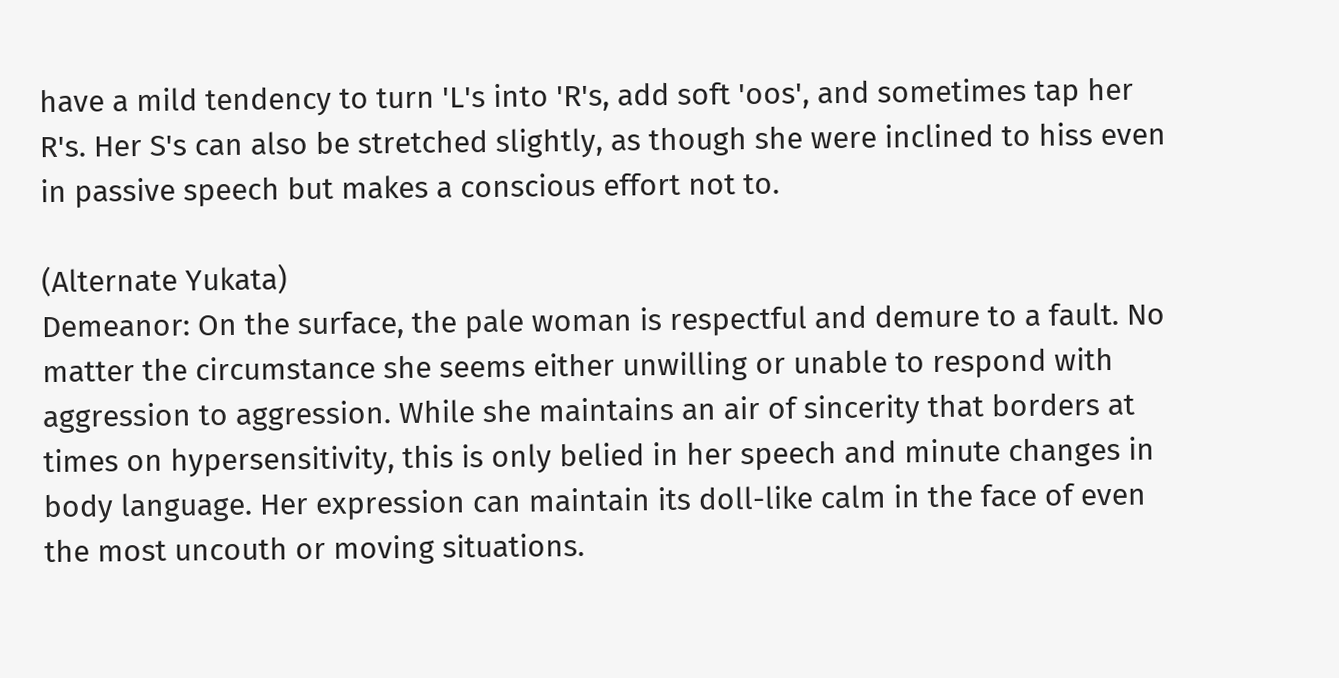have a mild tendency to turn 'L's into 'R's, add soft 'oos', and sometimes tap her R's. Her S's can also be stretched slightly, as though she were inclined to hiss even in passive speech but makes a conscious effort not to.

(Alternate Yukata)
Demeanor: On the surface, the pale woman is respectful and demure to a fault. No matter the circumstance she seems either unwilling or unable to respond with aggression to aggression. While she maintains an air of sincerity that borders at times on hypersensitivity, this is only belied in her speech and minute changes in body language. Her expression can maintain its doll-like calm in the face of even the most uncouth or moving situations.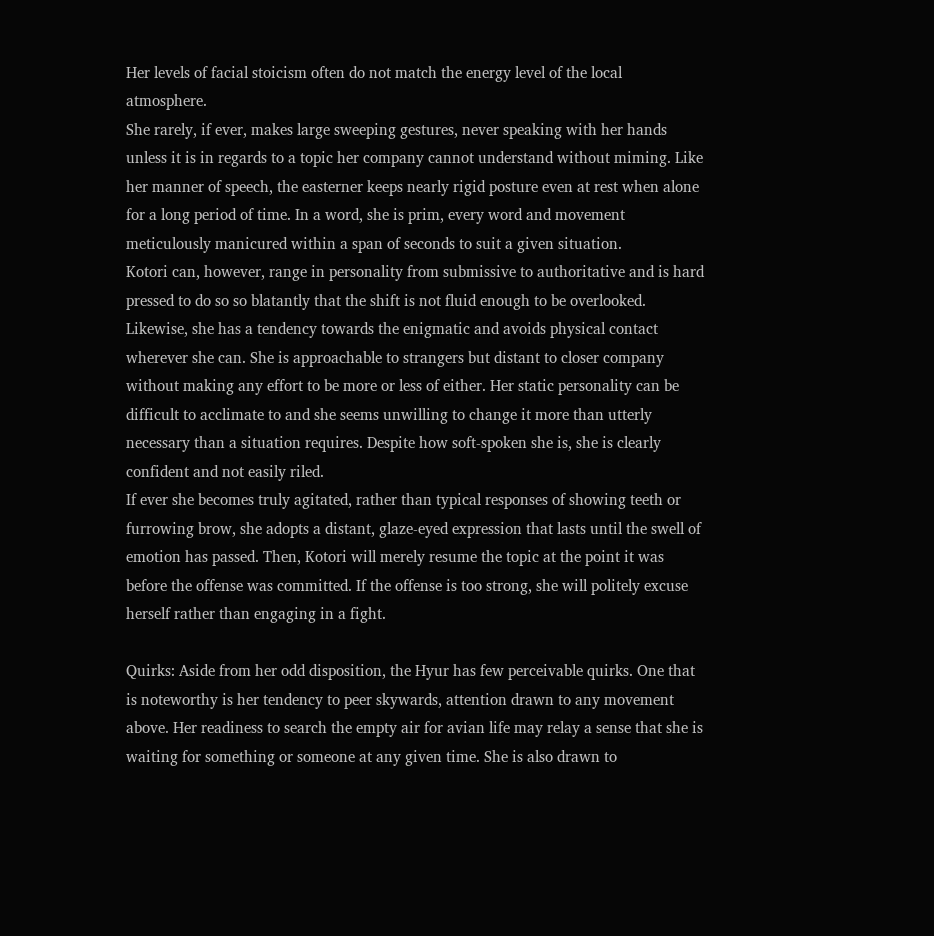Her levels of facial stoicism often do not match the energy level of the local atmosphere.
She rarely, if ever, makes large sweeping gestures, never speaking with her hands unless it is in regards to a topic her company cannot understand without miming. Like her manner of speech, the easterner keeps nearly rigid posture even at rest when alone for a long period of time. In a word, she is prim, every word and movement meticulously manicured within a span of seconds to suit a given situation.
Kotori can, however, range in personality from submissive to authoritative and is hard pressed to do so so blatantly that the shift is not fluid enough to be overlooked. Likewise, she has a tendency towards the enigmatic and avoids physical contact wherever she can. She is approachable to strangers but distant to closer company without making any effort to be more or less of either. Her static personality can be difficult to acclimate to and she seems unwilling to change it more than utterly necessary than a situation requires. Despite how soft-spoken she is, she is clearly confident and not easily riled.
If ever she becomes truly agitated, rather than typical responses of showing teeth or furrowing brow, she adopts a distant, glaze-eyed expression that lasts until the swell of emotion has passed. Then, Kotori will merely resume the topic at the point it was before the offense was committed. If the offense is too strong, she will politely excuse herself rather than engaging in a fight.

Quirks: Aside from her odd disposition, the Hyur has few perceivable quirks. One that is noteworthy is her tendency to peer skywards, attention drawn to any movement above. Her readiness to search the empty air for avian life may relay a sense that she is waiting for something or someone at any given time. She is also drawn to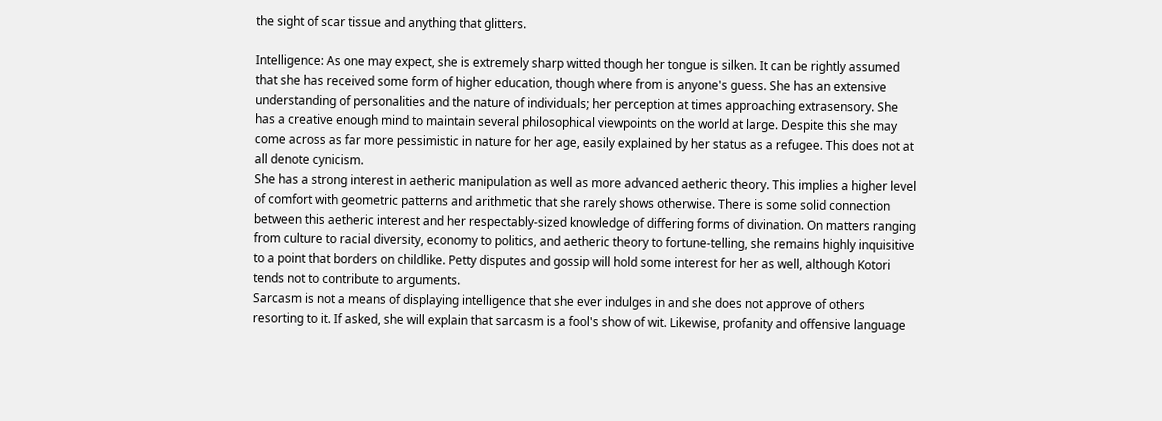the sight of scar tissue and anything that glitters.

Intelligence: As one may expect, she is extremely sharp witted though her tongue is silken. It can be rightly assumed that she has received some form of higher education, though where from is anyone's guess. She has an extensive understanding of personalities and the nature of individuals; her perception at times approaching extrasensory. She has a creative enough mind to maintain several philosophical viewpoints on the world at large. Despite this she may come across as far more pessimistic in nature for her age, easily explained by her status as a refugee. This does not at all denote cynicism.
She has a strong interest in aetheric manipulation as well as more advanced aetheric theory. This implies a higher level of comfort with geometric patterns and arithmetic that she rarely shows otherwise. There is some solid connection between this aetheric interest and her respectably-sized knowledge of differing forms of divination. On matters ranging from culture to racial diversity, economy to politics, and aetheric theory to fortune-telling, she remains highly inquisitive to a point that borders on childlike. Petty disputes and gossip will hold some interest for her as well, although Kotori tends not to contribute to arguments.
Sarcasm is not a means of displaying intelligence that she ever indulges in and she does not approve of others resorting to it. If asked, she will explain that sarcasm is a fool's show of wit. Likewise, profanity and offensive language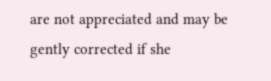are not appreciated and may be gently corrected if she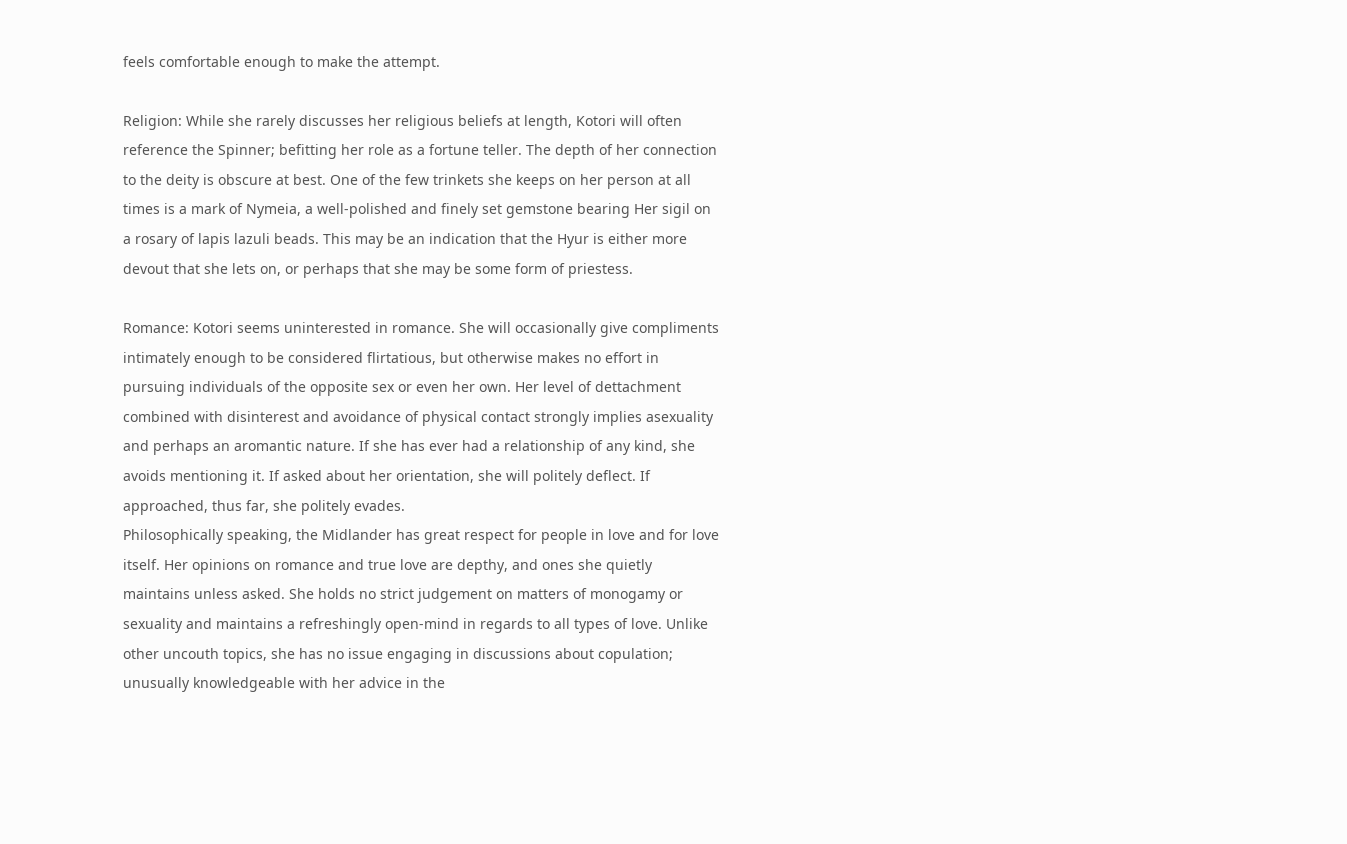feels comfortable enough to make the attempt.

Religion: While she rarely discusses her religious beliefs at length, Kotori will often reference the Spinner; befitting her role as a fortune teller. The depth of her connection to the deity is obscure at best. One of the few trinkets she keeps on her person at all times is a mark of Nymeia, a well-polished and finely set gemstone bearing Her sigil on a rosary of lapis lazuli beads. This may be an indication that the Hyur is either more devout that she lets on, or perhaps that she may be some form of priestess.

Romance: Kotori seems uninterested in romance. She will occasionally give compliments intimately enough to be considered flirtatious, but otherwise makes no effort in pursuing individuals of the opposite sex or even her own. Her level of dettachment combined with disinterest and avoidance of physical contact strongly implies asexuality and perhaps an aromantic nature. If she has ever had a relationship of any kind, she avoids mentioning it. If asked about her orientation, she will politely deflect. If approached, thus far, she politely evades.
Philosophically speaking, the Midlander has great respect for people in love and for love itself. Her opinions on romance and true love are depthy, and ones she quietly maintains unless asked. She holds no strict judgement on matters of monogamy or sexuality and maintains a refreshingly open-mind in regards to all types of love. Unlike other uncouth topics, she has no issue engaging in discussions about copulation; unusually knowledgeable with her advice in the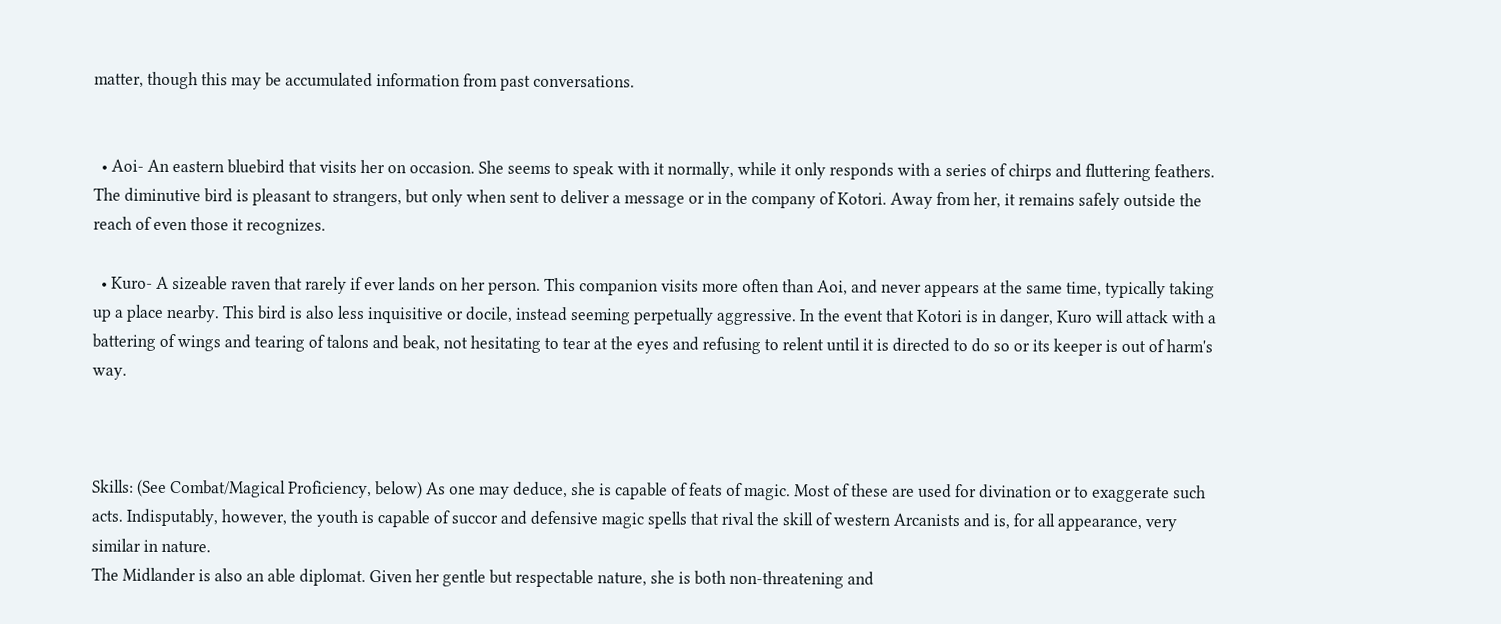matter, though this may be accumulated information from past conversations.


  • Aoi- An eastern bluebird that visits her on occasion. She seems to speak with it normally, while it only responds with a series of chirps and fluttering feathers. The diminutive bird is pleasant to strangers, but only when sent to deliver a message or in the company of Kotori. Away from her, it remains safely outside the reach of even those it recognizes.

  • Kuro- A sizeable raven that rarely if ever lands on her person. This companion visits more often than Aoi, and never appears at the same time, typically taking up a place nearby. This bird is also less inquisitive or docile, instead seeming perpetually aggressive. In the event that Kotori is in danger, Kuro will attack with a battering of wings and tearing of talons and beak, not hesitating to tear at the eyes and refusing to relent until it is directed to do so or its keeper is out of harm's way.



Skills: (See Combat/Magical Proficiency, below) As one may deduce, she is capable of feats of magic. Most of these are used for divination or to exaggerate such acts. Indisputably, however, the youth is capable of succor and defensive magic spells that rival the skill of western Arcanists and is, for all appearance, very similar in nature.
The Midlander is also an able diplomat. Given her gentle but respectable nature, she is both non-threatening and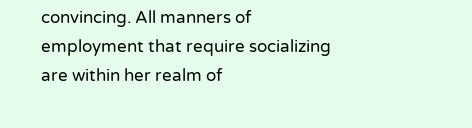convincing. All manners of employment that require socializing are within her realm of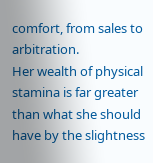comfort, from sales to arbitration.
Her wealth of physical stamina is far greater than what she should have by the slightness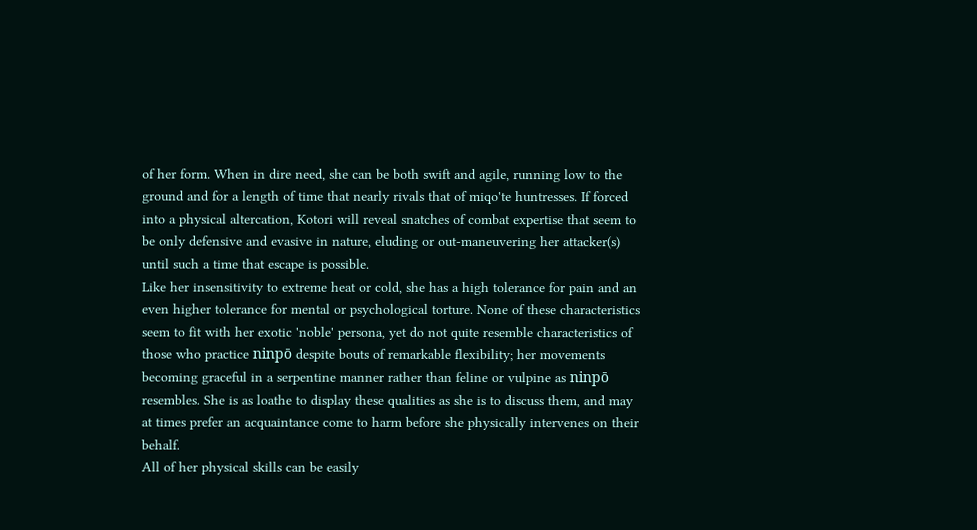of her form. When in dire need, she can be both swift and agile, running low to the ground and for a length of time that nearly rivals that of miqo'te huntresses. If forced into a physical altercation, Kotori will reveal snatches of combat expertise that seem to be only defensive and evasive in nature, eluding or out-maneuvering her attacker(s) until such a time that escape is possible.
Like her insensitivity to extreme heat or cold, she has a high tolerance for pain and an even higher tolerance for mental or psychological torture. None of these characteristics seem to fit with her exotic 'noble' persona, yet do not quite resemble characteristics of those who practice ninpō despite bouts of remarkable flexibility; her movements becoming graceful in a serpentine manner rather than feline or vulpine as ninpō resembles. She is as loathe to display these qualities as she is to discuss them, and may at times prefer an acquaintance come to harm before she physically intervenes on their behalf.
All of her physical skills can be easily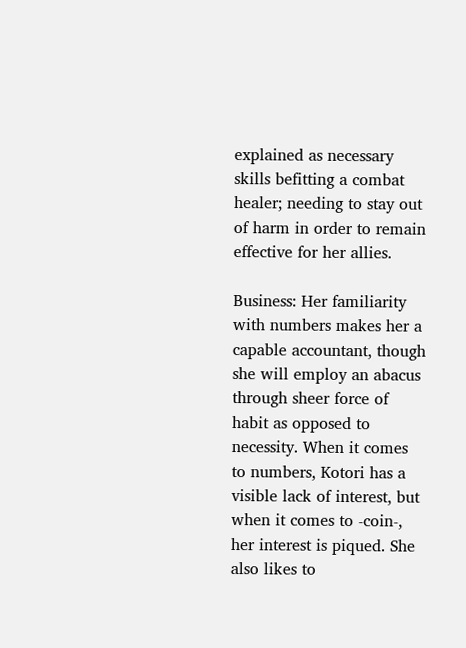explained as necessary skills befitting a combat healer; needing to stay out of harm in order to remain effective for her allies.

Business: Her familiarity with numbers makes her a capable accountant, though she will employ an abacus through sheer force of habit as opposed to necessity. When it comes to numbers, Kotori has a visible lack of interest, but when it comes to -coin-, her interest is piqued. She also likes to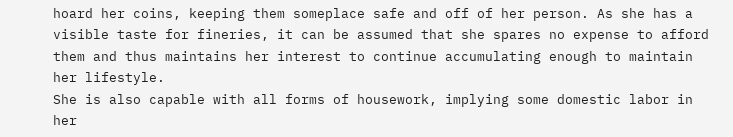hoard her coins, keeping them someplace safe and off of her person. As she has a visible taste for fineries, it can be assumed that she spares no expense to afford them and thus maintains her interest to continue accumulating enough to maintain her lifestyle.
She is also capable with all forms of housework, implying some domestic labor in her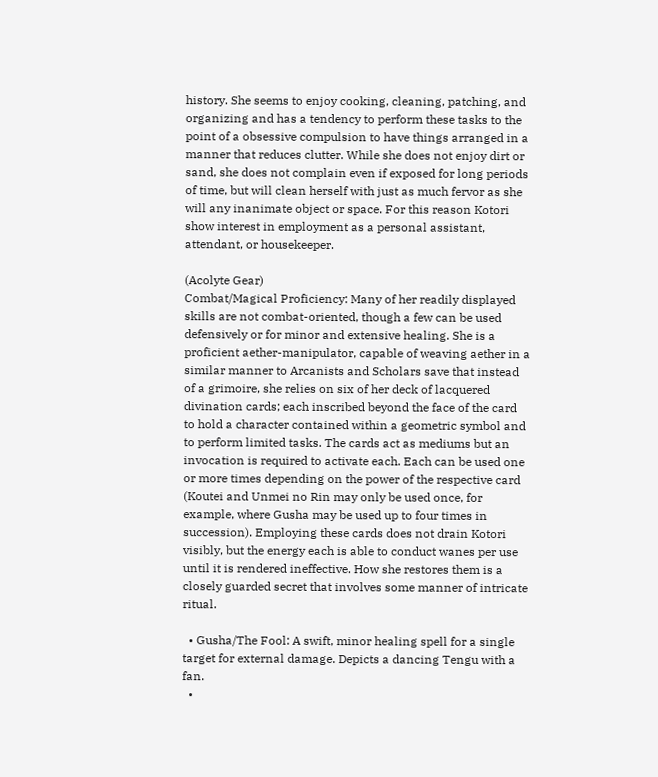history. She seems to enjoy cooking, cleaning, patching, and organizing and has a tendency to perform these tasks to the point of a obsessive compulsion to have things arranged in a manner that reduces clutter. While she does not enjoy dirt or sand, she does not complain even if exposed for long periods of time, but will clean herself with just as much fervor as she will any inanimate object or space. For this reason Kotori show interest in employment as a personal assistant, attendant, or housekeeper.

(Acolyte Gear)
Combat/Magical Proficiency: Many of her readily displayed skills are not combat-oriented, though a few can be used defensively or for minor and extensive healing. She is a proficient aether-manipulator, capable of weaving aether in a similar manner to Arcanists and Scholars save that instead of a grimoire, she relies on six of her deck of lacquered divination cards; each inscribed beyond the face of the card to hold a character contained within a geometric symbol and to perform limited tasks. The cards act as mediums but an invocation is required to activate each. Each can be used one or more times depending on the power of the respective card (Koutei and Unmei no Rin may only be used once, for example, where Gusha may be used up to four times in succession). Employing these cards does not drain Kotori visibly, but the energy each is able to conduct wanes per use until it is rendered ineffective. How she restores them is a closely guarded secret that involves some manner of intricate ritual.

  • Gusha/The Fool: A swift, minor healing spell for a single target for external damage. Depicts a dancing Tengu with a fan.
  •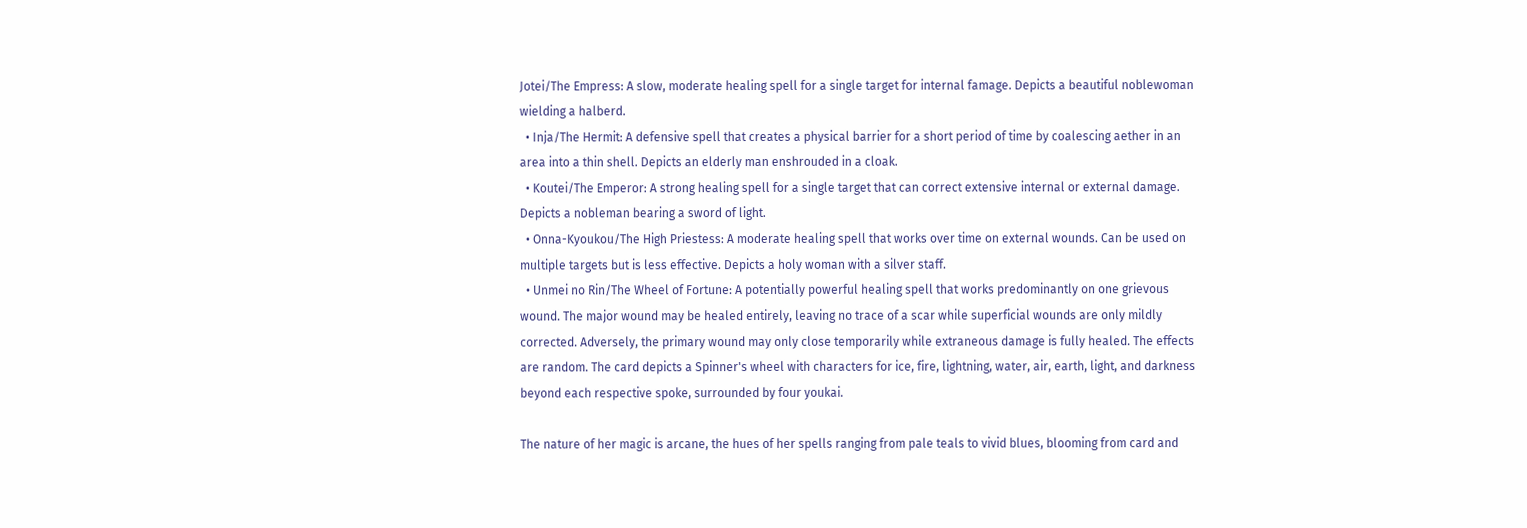Jotei/The Empress: A slow, moderate healing spell for a single target for internal famage. Depicts a beautiful noblewoman wielding a halberd.
  • Inja/The Hermit: A defensive spell that creates a physical barrier for a short period of time by coalescing aether in an area into a thin shell. Depicts an elderly man enshrouded in a cloak.
  • Koutei/The Emperor: A strong healing spell for a single target that can correct extensive internal or external damage. Depicts a nobleman bearing a sword of light.
  • Onna-Kyoukou/The High Priestess: A moderate healing spell that works over time on external wounds. Can be used on multiple targets but is less effective. Depicts a holy woman with a silver staff.
  • Unmei no Rin/The Wheel of Fortune: A potentially powerful healing spell that works predominantly on one grievous wound. The major wound may be healed entirely, leaving no trace of a scar while superficial wounds are only mildly corrected. Adversely, the primary wound may only close temporarily while extraneous damage is fully healed. The effects are random. The card depicts a Spinner's wheel with characters for ice, fire, lightning, water, air, earth, light, and darkness beyond each respective spoke, surrounded by four youkai.

The nature of her magic is arcane, the hues of her spells ranging from pale teals to vivid blues, blooming from card and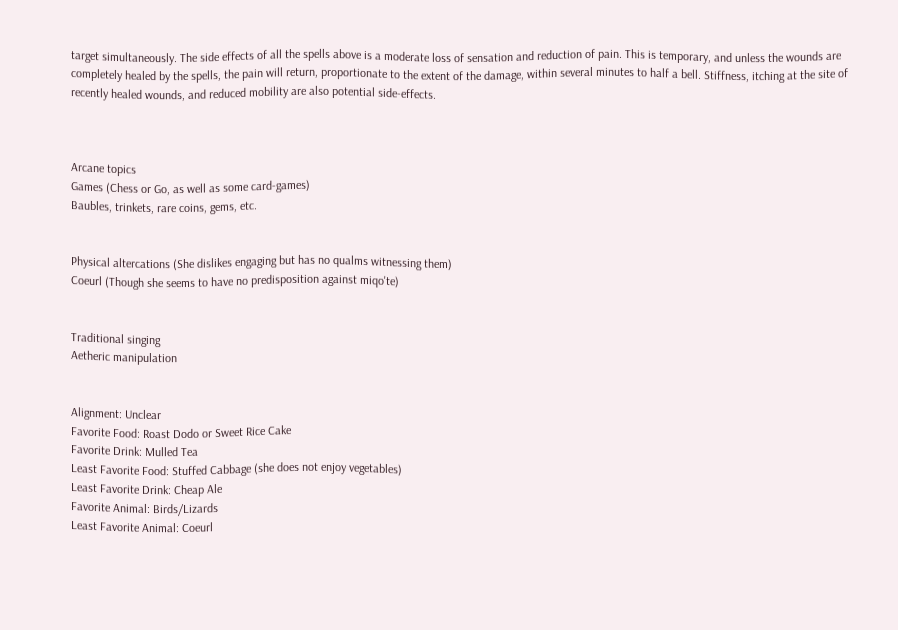target simultaneously. The side effects of all the spells above is a moderate loss of sensation and reduction of pain. This is temporary, and unless the wounds are completely healed by the spells, the pain will return, proportionate to the extent of the damage, within several minutes to half a bell. Stiffness, itching at the site of recently healed wounds, and reduced mobility are also potential side-effects.



Arcane topics
Games (Chess or Go, as well as some card-games)
Baubles, trinkets, rare coins, gems, etc.


Physical altercations (She dislikes engaging but has no qualms witnessing them)
Coeurl (Though she seems to have no predisposition against miqo'te)


Traditional singing
Aetheric manipulation


Alignment: Unclear
Favorite Food: Roast Dodo or Sweet Rice Cake
Favorite Drink: Mulled Tea
Least Favorite Food: Stuffed Cabbage (she does not enjoy vegetables)
Least Favorite Drink: Cheap Ale
Favorite Animal: Birds/Lizards
Least Favorite Animal: Coeurl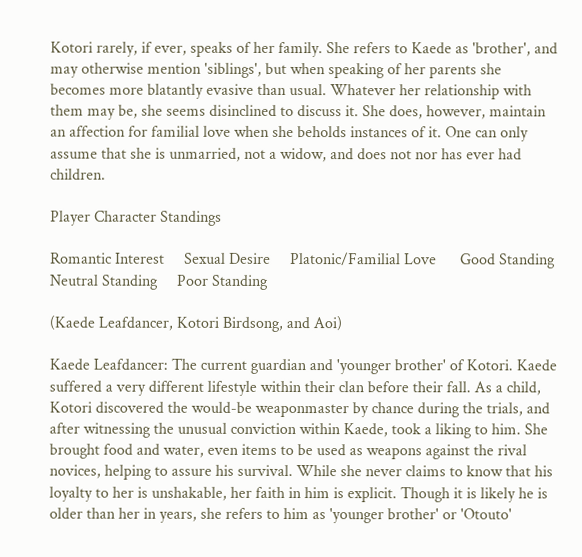Kotori rarely, if ever, speaks of her family. She refers to Kaede as 'brother', and may otherwise mention 'siblings', but when speaking of her parents she becomes more blatantly evasive than usual. Whatever her relationship with them may be, she seems disinclined to discuss it. She does, however, maintain an affection for familial love when she beholds instances of it. One can only assume that she is unmarried, not a widow, and does not nor has ever had children.

Player Character Standings

Romantic Interest     Sexual Desire     Platonic/Familial Love      Good Standing     Neutral Standing     Poor Standing

(Kaede Leafdancer, Kotori Birdsong, and Aoi)

Kaede Leafdancer: The current guardian and 'younger brother' of Kotori. Kaede suffered a very different lifestyle within their clan before their fall. As a child, Kotori discovered the would-be weaponmaster by chance during the trials, and after witnessing the unusual conviction within Kaede, took a liking to him. She brought food and water, even items to be used as weapons against the rival novices, helping to assure his survival. While she never claims to know that his loyalty to her is unshakable, her faith in him is explicit. Though it is likely he is older than her in years, she refers to him as 'younger brother' or 'Otouto'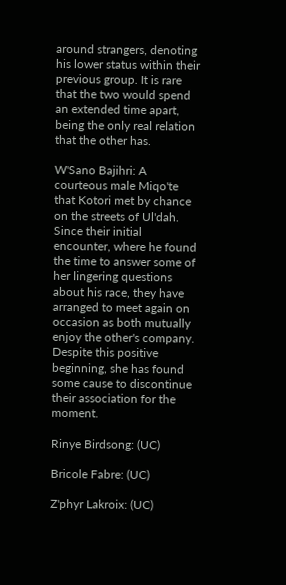around strangers, denoting his lower status within their previous group. It is rare that the two would spend an extended time apart, being the only real relation that the other has.

W'Sano Bajihri: A courteous male Miqo'te that Kotori met by chance on the streets of Ul'dah. Since their initial encounter, where he found the time to answer some of her lingering questions about his race, they have arranged to meet again on occasion as both mutually enjoy the other's company. Despite this positive beginning, she has found some cause to discontinue their association for the moment.

Rinye Birdsong: (UC)

Bricole Fabre: (UC)

Z'phyr Lakroix: (UC)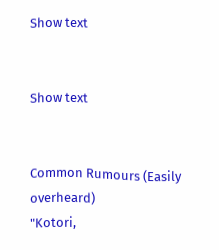Show text


Show text


Common Rumours (Easily overheard)
"Kotori,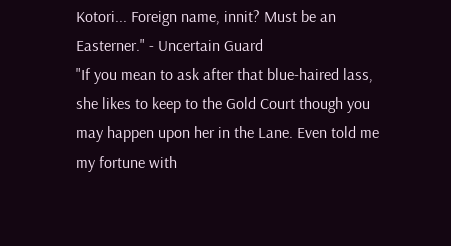Kotori... Foreign name, innit? Must be an Easterner." - Uncertain Guard
"If you mean to ask after that blue-haired lass, she likes to keep to the Gold Court though you may happen upon her in the Lane. Even told me my fortune with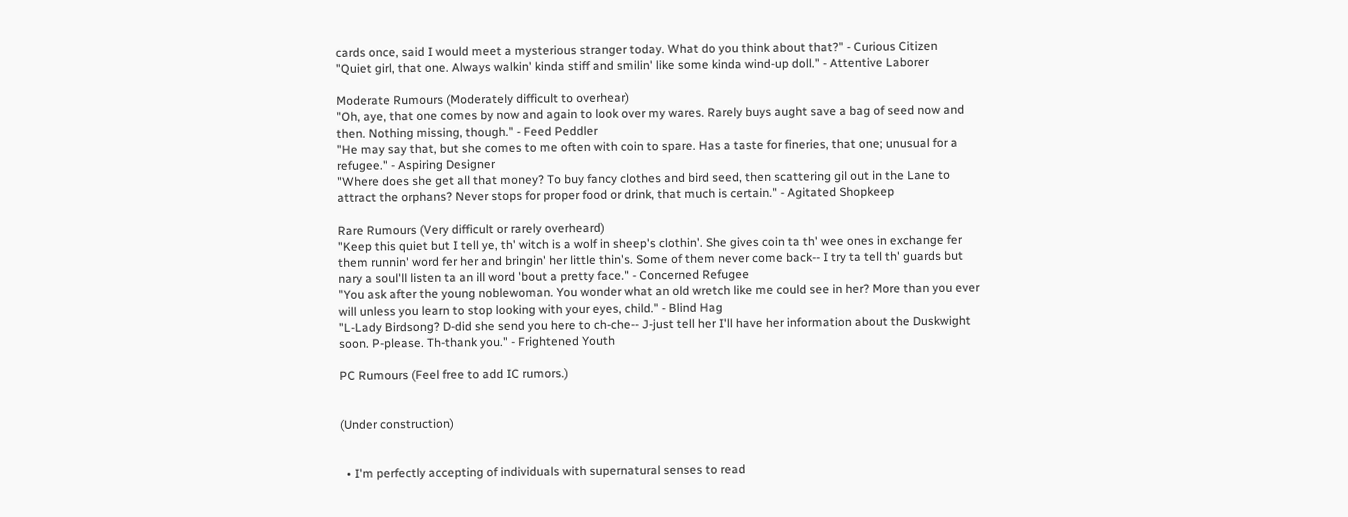cards once, said I would meet a mysterious stranger today. What do you think about that?" - Curious Citizen
"Quiet girl, that one. Always walkin' kinda stiff and smilin' like some kinda wind-up doll." - Attentive Laborer

Moderate Rumours (Moderately difficult to overhear)
"Oh, aye, that one comes by now and again to look over my wares. Rarely buys aught save a bag of seed now and then. Nothing missing, though." - Feed Peddler
"He may say that, but she comes to me often with coin to spare. Has a taste for fineries, that one; unusual for a refugee." - Aspiring Designer
"Where does she get all that money? To buy fancy clothes and bird seed, then scattering gil out in the Lane to attract the orphans? Never stops for proper food or drink, that much is certain." - Agitated Shopkeep

Rare Rumours (Very difficult or rarely overheard)
"Keep this quiet but I tell ye, th' witch is a wolf in sheep's clothin'. She gives coin ta th' wee ones in exchange fer them runnin' word fer her and bringin' her little thin's. Some of them never come back-- I try ta tell th' guards but nary a soul'll listen ta an ill word 'bout a pretty face." - Concerned Refugee
"You ask after the young noblewoman. You wonder what an old wretch like me could see in her? More than you ever will unless you learn to stop looking with your eyes, child." - Blind Hag
"L-Lady Birdsong? D-did she send you here to ch-che-- J-just tell her I'll have her information about the Duskwight soon. P-please. Th-thank you." - Frightened Youth

PC Rumours (Feel free to add IC rumors.)


(Under construction)


  • I'm perfectly accepting of individuals with supernatural senses to read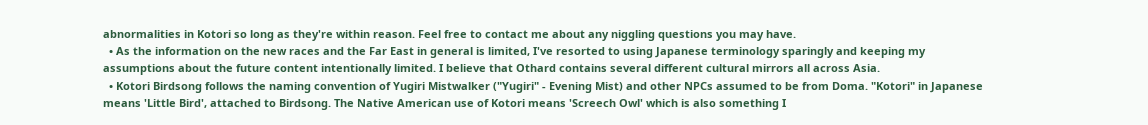abnormalities in Kotori so long as they're within reason. Feel free to contact me about any niggling questions you may have.
  • As the information on the new races and the Far East in general is limited, I've resorted to using Japanese terminology sparingly and keeping my assumptions about the future content intentionally limited. I believe that Othard contains several different cultural mirrors all across Asia.
  • Kotori Birdsong follows the naming convention of Yugiri Mistwalker ("Yugiri" - Evening Mist) and other NPCs assumed to be from Doma. "Kotori" in Japanese means 'Little Bird', attached to Birdsong. The Native American use of Kotori means 'Screech Owl' which is also something I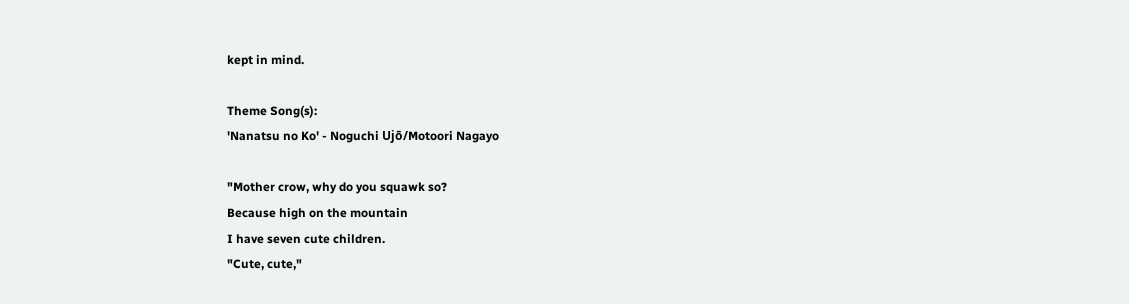kept in mind.

Theme Song(s):
'Nanatsu no Ko' - Noguchi Ujō/Motoori Nagayo

"Mother crow, why do you squawk so?
Because high on the mountain
I have seven cute children.
"Cute, cute,"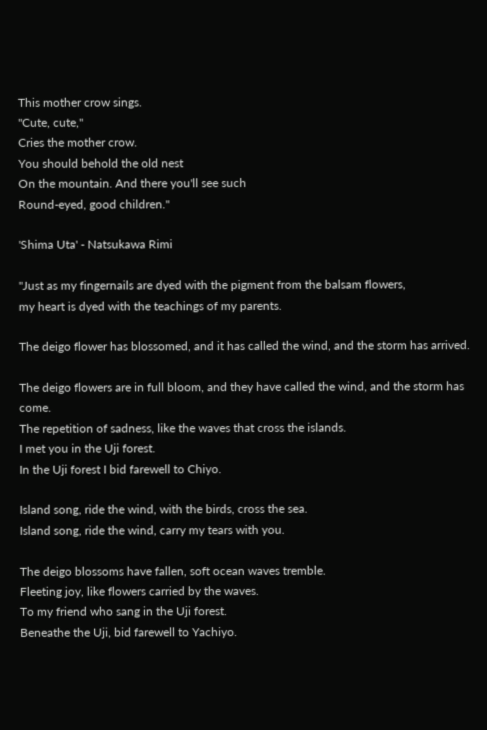This mother crow sings.
"Cute, cute,"
Cries the mother crow.
You should behold the old nest
On the mountain. And there you'll see such
Round-eyed, good children."

'Shima Uta' - Natsukawa Rimi

"Just as my fingernails are dyed with the pigment from the balsam flowers,
my heart is dyed with the teachings of my parents.

The deigo flower has blossomed, and it has called the wind, and the storm has arrived.

The deigo flowers are in full bloom, and they have called the wind, and the storm has come.
The repetition of sadness, like the waves that cross the islands.
I met you in the Uji forest.
In the Uji forest I bid farewell to Chiyo.

Island song, ride the wind, with the birds, cross the sea.
Island song, ride the wind, carry my tears with you.

The deigo blossoms have fallen, soft ocean waves tremble.
Fleeting joy, like flowers carried by the waves.
To my friend who sang in the Uji forest.
Beneathe the Uji, bid farewell to Yachiyo.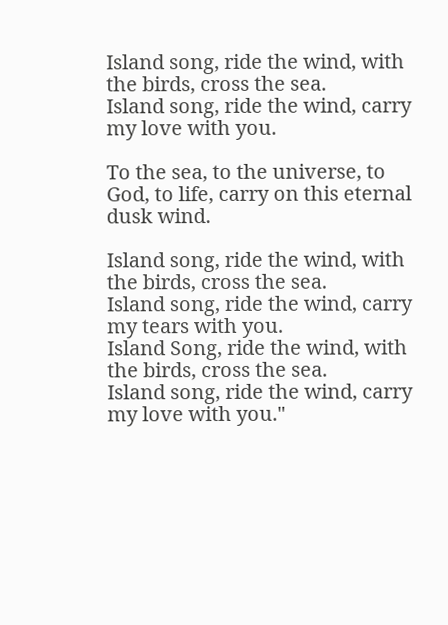Island song, ride the wind, with the birds, cross the sea.
Island song, ride the wind, carry my love with you.

To the sea, to the universe, to God, to life, carry on this eternal dusk wind.

Island song, ride the wind, with the birds, cross the sea.
Island song, ride the wind, carry my tears with you.
Island Song, ride the wind, with the birds, cross the sea.
Island song, ride the wind, carry my love with you."